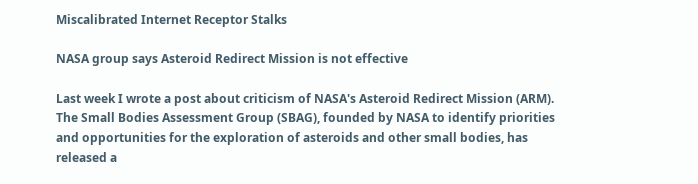Miscalibrated Internet Receptor Stalks

NASA group says Asteroid Redirect Mission is not effective

Last week I wrote a post about criticism of NASA's Asteroid Redirect Mission (ARM). The Small Bodies Assessment Group (SBAG), founded by NASA to identify priorities and opportunities for the exploration of asteroids and other small bodies, has released a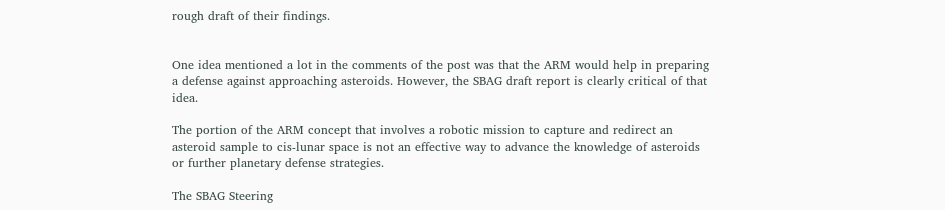rough draft of their findings.


One idea mentioned a lot in the comments of the post was that the ARM would help in preparing a defense against approaching asteroids. However, the SBAG draft report is clearly critical of that idea.

The portion of the ARM concept that involves a robotic mission to capture and redirect an asteroid sample to cis-lunar space is not an effective way to advance the knowledge of asteroids or further planetary defense strategies.

The SBAG Steering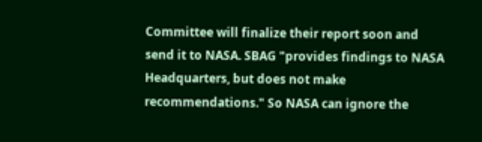Committee will finalize their report soon and send it to NASA. SBAG "provides findings to NASA Headquarters, but does not make recommendations." So NASA can ignore the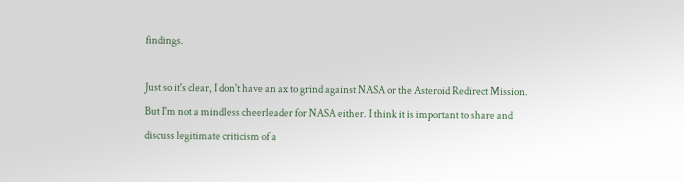findings.

Just so it's clear, I don't have an ax to grind against NASA or the Asteroid Redirect Mission. But I'm not a mindless cheerleader for NASA either. I think it is important to share and discuss legitimate criticism of a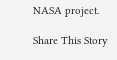NASA project.

Share This Story